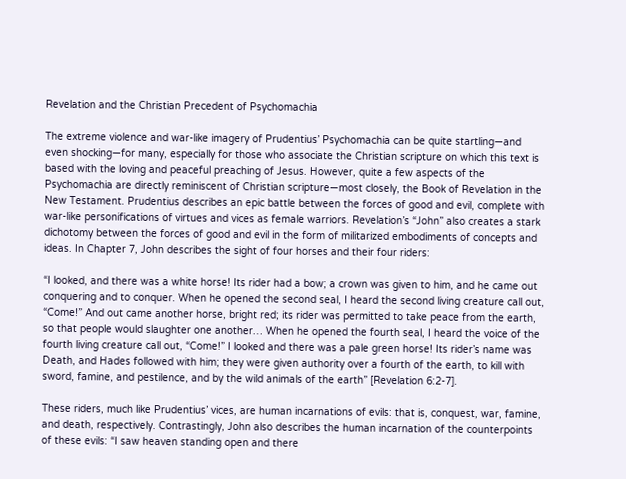Revelation and the Christian Precedent of Psychomachia

The extreme violence and war-like imagery of Prudentius’ Psychomachia can be quite startling—and even shocking—for many, especially for those who associate the Christian scripture on which this text is based with the loving and peaceful preaching of Jesus. However, quite a few aspects of the Psychomachia are directly reminiscent of Christian scripture—most closely, the Book of Revelation in the New Testament. Prudentius describes an epic battle between the forces of good and evil, complete with war-like personifications of virtues and vices as female warriors. Revelation’s “John” also creates a stark dichotomy between the forces of good and evil in the form of militarized embodiments of concepts and ideas. In Chapter 7, John describes the sight of four horses and their four riders:

“I looked, and there was a white horse! Its rider had a bow; a crown was given to him, and he came out conquering and to conquer. When he opened the second seal, I heard the second living creature call out, “Come!” And out came another horse, bright red; its rider was permitted to take peace from the earth, so that people would slaughter one another… When he opened the fourth seal, I heard the voice of the fourth living creature call out, “Come!” I looked and there was a pale green horse! Its rider’s name was Death, and Hades followed with him; they were given authority over a fourth of the earth, to kill with sword, famine, and pestilence, and by the wild animals of the earth” [Revelation 6:2-7].

These riders, much like Prudentius’ vices, are human incarnations of evils: that is, conquest, war, famine, and death, respectively. Contrastingly, John also describes the human incarnation of the counterpoints of these evils: “I saw heaven standing open and there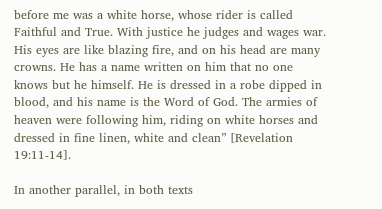before me was a white horse, whose rider is called Faithful and True. With justice he judges and wages war. His eyes are like blazing fire, and on his head are many crowns. He has a name written on him that no one knows but he himself. He is dressed in a robe dipped in blood, and his name is the Word of God. The armies of heaven were following him, riding on white horses and dressed in fine linen, white and clean” [Revelation 19:11-14].

In another parallel, in both texts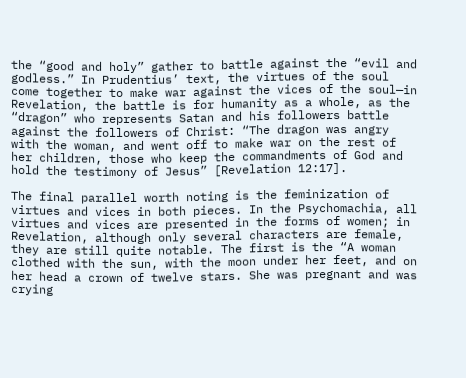the “good and holy” gather to battle against the “evil and godless.” In Prudentius’ text, the virtues of the soul come together to make war against the vices of the soul—in Revelation, the battle is for humanity as a whole, as the “dragon” who represents Satan and his followers battle against the followers of Christ: “The dragon was angry with the woman, and went off to make war on the rest of her children, those who keep the commandments of God and hold the testimony of Jesus” [Revelation 12:17].

The final parallel worth noting is the feminization of virtues and vices in both pieces. In the Psychomachia, all virtues and vices are presented in the forms of women; in Revelation, although only several characters are female, they are still quite notable. The first is the “A woman clothed with the sun, with the moon under her feet, and on her head a crown of twelve stars. She was pregnant and was crying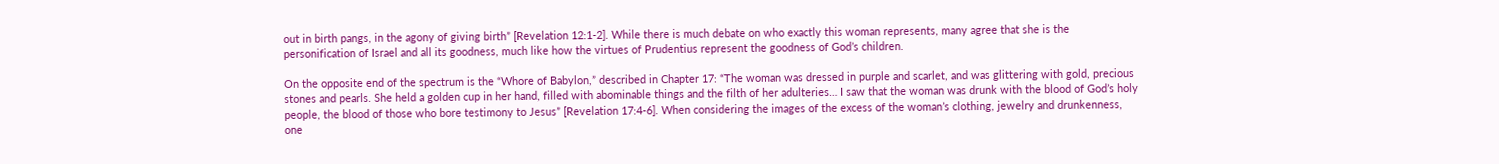out in birth pangs, in the agony of giving birth” [Revelation 12:1-2]. While there is much debate on who exactly this woman represents, many agree that she is the personification of Israel and all its goodness, much like how the virtues of Prudentius represent the goodness of God’s children.

On the opposite end of the spectrum is the “Whore of Babylon,” described in Chapter 17: “The woman was dressed in purple and scarlet, and was glittering with gold, precious stones and pearls. She held a golden cup in her hand, filled with abominable things and the filth of her adulteries… I saw that the woman was drunk with the blood of God’s holy people, the blood of those who bore testimony to Jesus” [Revelation 17:4-6]. When considering the images of the excess of the woman’s clothing, jewelry and drunkenness, one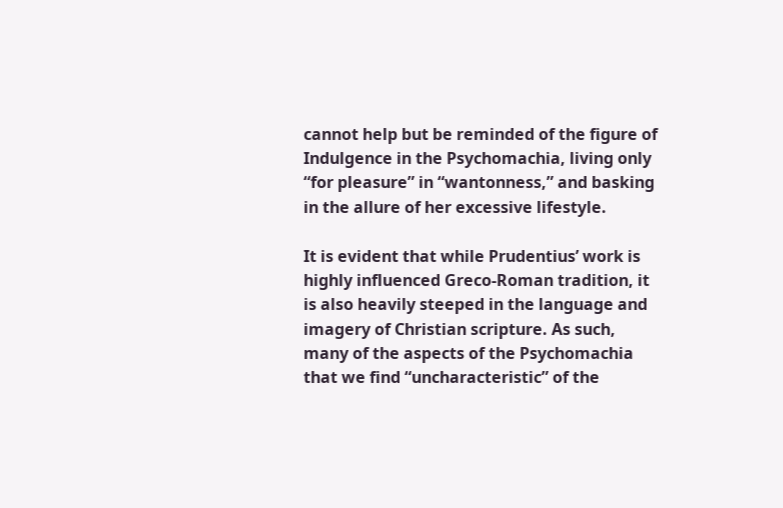cannot help but be reminded of the figure of Indulgence in the Psychomachia, living only “for pleasure” in “wantonness,” and basking in the allure of her excessive lifestyle.

It is evident that while Prudentius’ work is highly influenced Greco-Roman tradition, it is also heavily steeped in the language and imagery of Christian scripture. As such, many of the aspects of the Psychomachia that we find “uncharacteristic” of the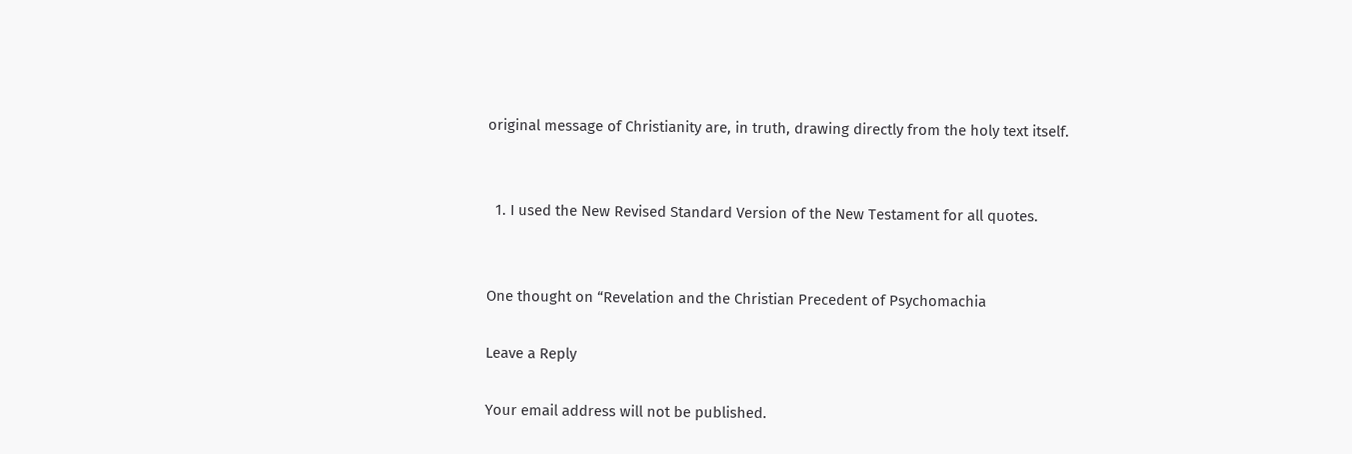original message of Christianity are, in truth, drawing directly from the holy text itself.


  1. I used the New Revised Standard Version of the New Testament for all quotes.


One thought on “Revelation and the Christian Precedent of Psychomachia

Leave a Reply

Your email address will not be published.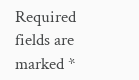Required fields are marked *